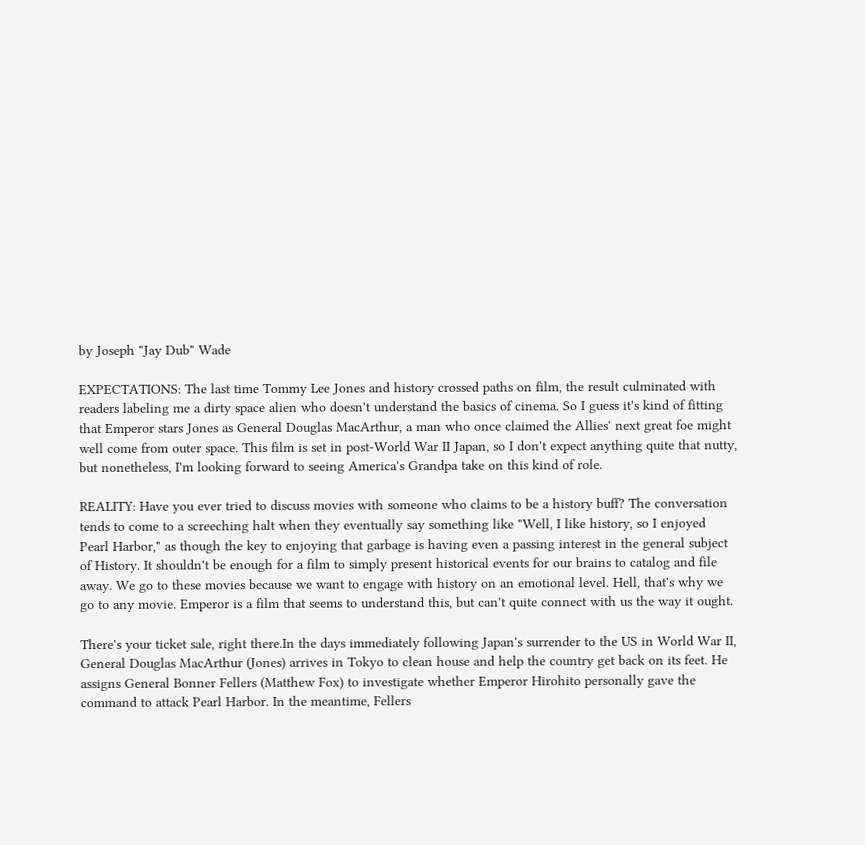by Joseph "Jay Dub" Wade

EXPECTATIONS: The last time Tommy Lee Jones and history crossed paths on film, the result culminated with readers labeling me a dirty space alien who doesn't understand the basics of cinema. So I guess it's kind of fitting that Emperor stars Jones as General Douglas MacArthur, a man who once claimed the Allies' next great foe might well come from outer space. This film is set in post-World War II Japan, so I don't expect anything quite that nutty, but nonetheless, I'm looking forward to seeing America's Grandpa take on this kind of role.

REALITY: Have you ever tried to discuss movies with someone who claims to be a history buff? The conversation tends to come to a screeching halt when they eventually say something like "Well, I like history, so I enjoyed Pearl Harbor," as though the key to enjoying that garbage is having even a passing interest in the general subject of History. It shouldn't be enough for a film to simply present historical events for our brains to catalog and file away. We go to these movies because we want to engage with history on an emotional level. Hell, that's why we go to any movie. Emperor is a film that seems to understand this, but can't quite connect with us the way it ought.

There's your ticket sale, right there.In the days immediately following Japan's surrender to the US in World War II, General Douglas MacArthur (Jones) arrives in Tokyo to clean house and help the country get back on its feet. He assigns General Bonner Fellers (Matthew Fox) to investigate whether Emperor Hirohito personally gave the command to attack Pearl Harbor. In the meantime, Fellers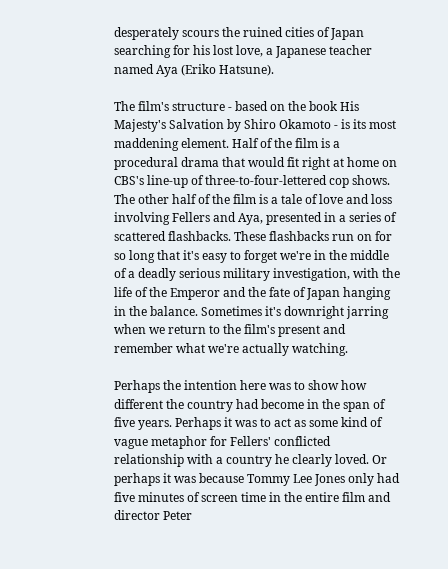desperately scours the ruined cities of Japan searching for his lost love, a Japanese teacher named Aya (Eriko Hatsune).

The film's structure - based on the book His Majesty's Salvation by Shiro Okamoto - is its most maddening element. Half of the film is a procedural drama that would fit right at home on CBS's line-up of three-to-four-lettered cop shows. The other half of the film is a tale of love and loss involving Fellers and Aya, presented in a series of scattered flashbacks. These flashbacks run on for so long that it's easy to forget we're in the middle of a deadly serious military investigation, with the life of the Emperor and the fate of Japan hanging in the balance. Sometimes it's downright jarring when we return to the film's present and remember what we're actually watching.

Perhaps the intention here was to show how different the country had become in the span of five years. Perhaps it was to act as some kind of vague metaphor for Fellers' conflicted relationship with a country he clearly loved. Or perhaps it was because Tommy Lee Jones only had five minutes of screen time in the entire film and director Peter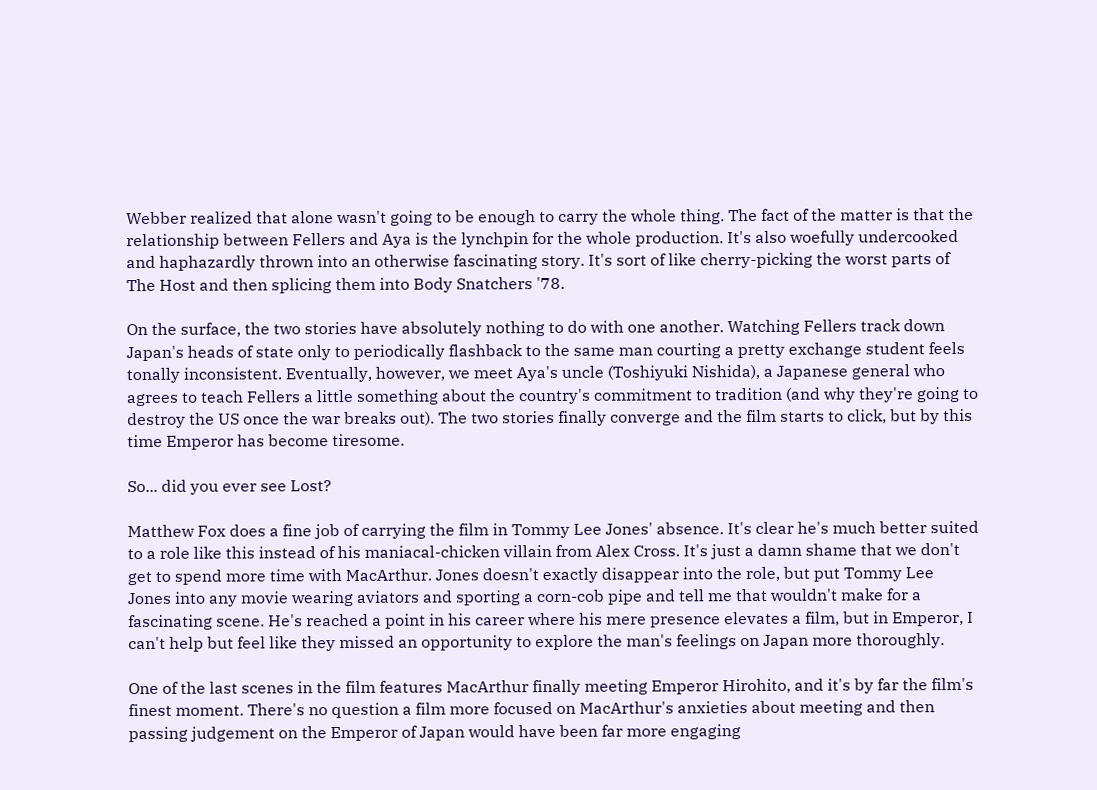Webber realized that alone wasn't going to be enough to carry the whole thing. The fact of the matter is that the relationship between Fellers and Aya is the lynchpin for the whole production. It's also woefully undercooked and haphazardly thrown into an otherwise fascinating story. It's sort of like cherry-picking the worst parts of The Host and then splicing them into Body Snatchers '78.

On the surface, the two stories have absolutely nothing to do with one another. Watching Fellers track down Japan's heads of state only to periodically flashback to the same man courting a pretty exchange student feels tonally inconsistent. Eventually, however, we meet Aya's uncle (Toshiyuki Nishida), a Japanese general who agrees to teach Fellers a little something about the country's commitment to tradition (and why they're going to destroy the US once the war breaks out). The two stories finally converge and the film starts to click, but by this time Emperor has become tiresome.

So... did you ever see Lost?

Matthew Fox does a fine job of carrying the film in Tommy Lee Jones' absence. It's clear he's much better suited to a role like this instead of his maniacal-chicken villain from Alex Cross. It's just a damn shame that we don't get to spend more time with MacArthur. Jones doesn't exactly disappear into the role, but put Tommy Lee Jones into any movie wearing aviators and sporting a corn-cob pipe and tell me that wouldn't make for a fascinating scene. He's reached a point in his career where his mere presence elevates a film, but in Emperor, I can't help but feel like they missed an opportunity to explore the man's feelings on Japan more thoroughly.

One of the last scenes in the film features MacArthur finally meeting Emperor Hirohito, and it's by far the film's finest moment. There's no question a film more focused on MacArthur's anxieties about meeting and then passing judgement on the Emperor of Japan would have been far more engaging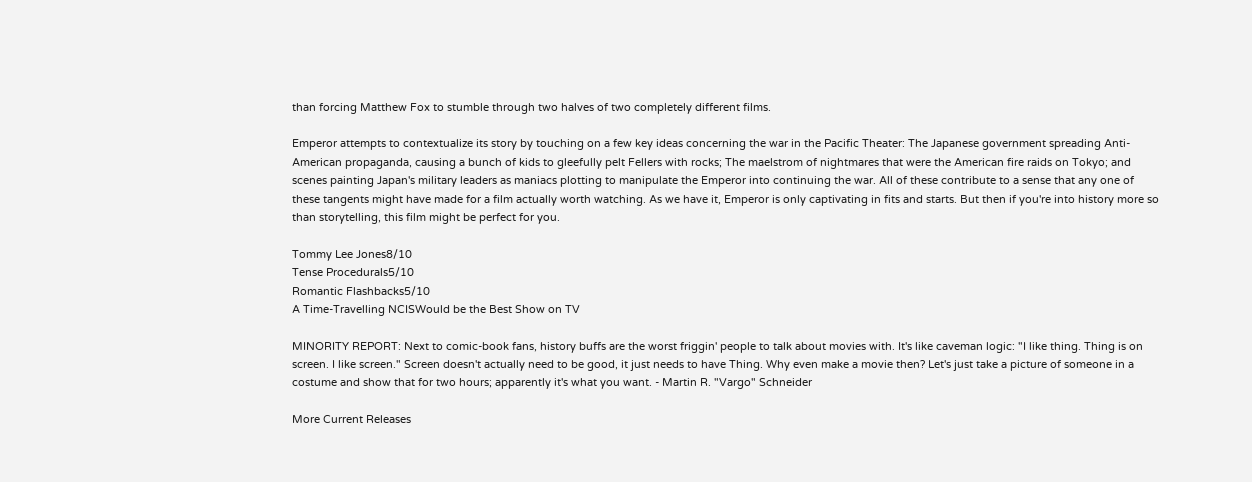than forcing Matthew Fox to stumble through two halves of two completely different films.

Emperor attempts to contextualize its story by touching on a few key ideas concerning the war in the Pacific Theater: The Japanese government spreading Anti-American propaganda, causing a bunch of kids to gleefully pelt Fellers with rocks; The maelstrom of nightmares that were the American fire raids on Tokyo; and scenes painting Japan's military leaders as maniacs plotting to manipulate the Emperor into continuing the war. All of these contribute to a sense that any one of these tangents might have made for a film actually worth watching. As we have it, Emperor is only captivating in fits and starts. But then if you're into history more so than storytelling, this film might be perfect for you.

Tommy Lee Jones8/10
Tense Procedurals5/10
Romantic Flashbacks5/10
A Time-Travelling NCISWould be the Best Show on TV

MINORITY REPORT: Next to comic-book fans, history buffs are the worst friggin' people to talk about movies with. It's like caveman logic: "I like thing. Thing is on screen. I like screen." Screen doesn't actually need to be good, it just needs to have Thing. Why even make a movie then? Let's just take a picture of someone in a costume and show that for two hours; apparently it's what you want. - Martin R. "Vargo" Schneider

More Current Releases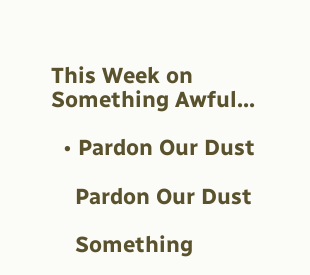This Week on Something Awful...

  • Pardon Our Dust

    Pardon Our Dust

    Something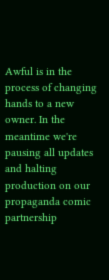Awful is in the process of changing hands to a new owner. In the meantime we're pausing all updates and halting production on our propaganda comic partnership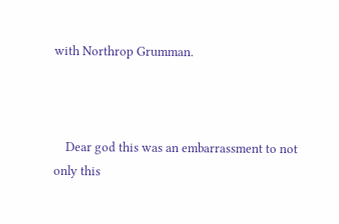with Northrop Grumman.



    Dear god this was an embarrassment to not only this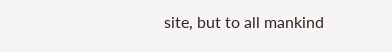site, but to all mankind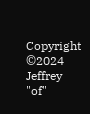Copyright ©2024 Jeffrey "of"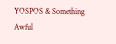YOSPOS & Something Awful